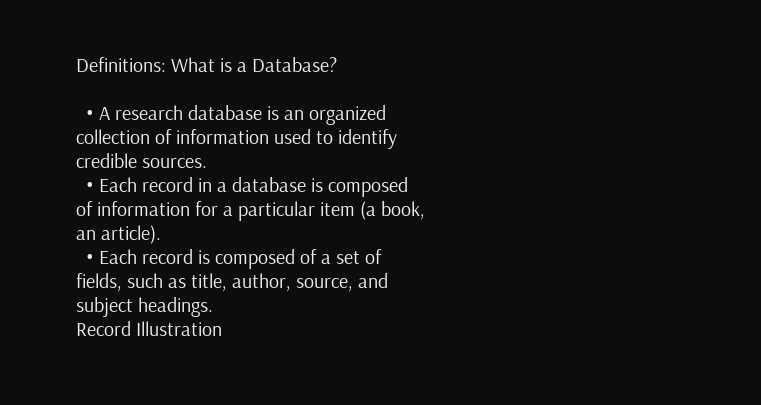Definitions: What is a Database?

  • A research database is an organized collection of information used to identify credible sources.
  • Each record in a database is composed of information for a particular item (a book, an article).
  • Each record is composed of a set of fields, such as title, author, source, and subject headings.
Record Illustration